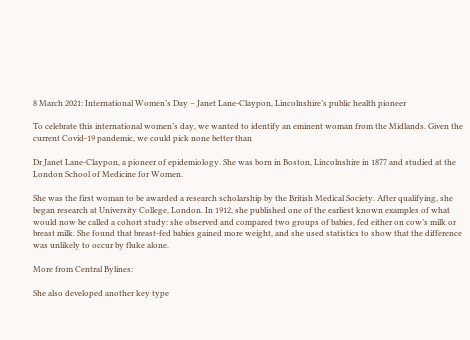8 March 2021: International Women’s Day – Janet Lane-Claypon, Lincolnshire’s public health pioneer

To celebrate this international women’s day, we wanted to identify an eminent woman from the Midlands. Given the current Covid-19 pandemic, we could pick none better than

Dr Janet Lane-Claypon, a pioneer of epidemiology. She was born in Boston, Lincolnshire in 1877 and studied at the London School of Medicine for Women.

She was the first woman to be awarded a research scholarship by the British Medical Society. After qualifying, she began research at University College, London. In 1912, she published one of the earliest known examples of what would now be called a cohort study: she observed and compared two groups of babies, fed either on cow’s milk or breast milk. She found that breast-fed babies gained more weight, and she used statistics to show that the difference was unlikely to occur by fluke alone.

More from Central Bylines:

She also developed another key type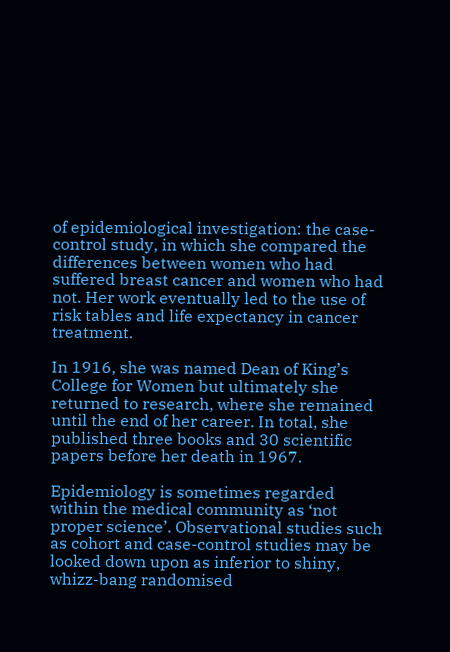of epidemiological investigation: the case-control study, in which she compared the differences between women who had suffered breast cancer and women who had not. Her work eventually led to the use of risk tables and life expectancy in cancer treatment.

In 1916, she was named Dean of King’s College for Women but ultimately she returned to research, where she remained until the end of her career. In total, she published three books and 30 scientific papers before her death in 1967.

Epidemiology is sometimes regarded within the medical community as ‘not proper science’. Observational studies such as cohort and case-control studies may be looked down upon as inferior to shiny, whizz-bang randomised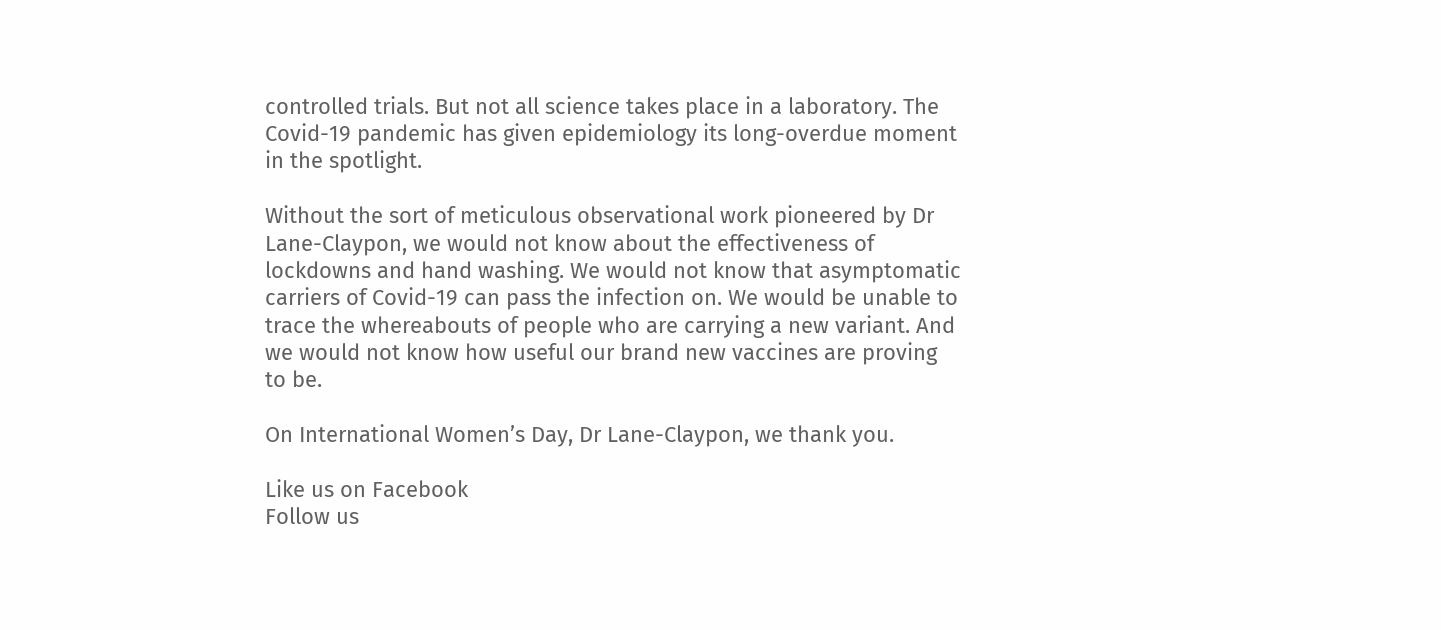controlled trials. But not all science takes place in a laboratory. The Covid-19 pandemic has given epidemiology its long-overdue moment in the spotlight.

Without the sort of meticulous observational work pioneered by Dr Lane-Claypon, we would not know about the effectiveness of lockdowns and hand washing. We would not know that asymptomatic carriers of Covid-19 can pass the infection on. We would be unable to trace the whereabouts of people who are carrying a new variant. And we would not know how useful our brand new vaccines are proving to be.

On International Women’s Day, Dr Lane-Claypon, we thank you.

Like us on Facebook
Follow us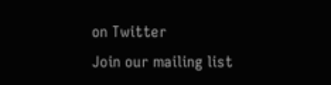on Twitter
Join our mailing list